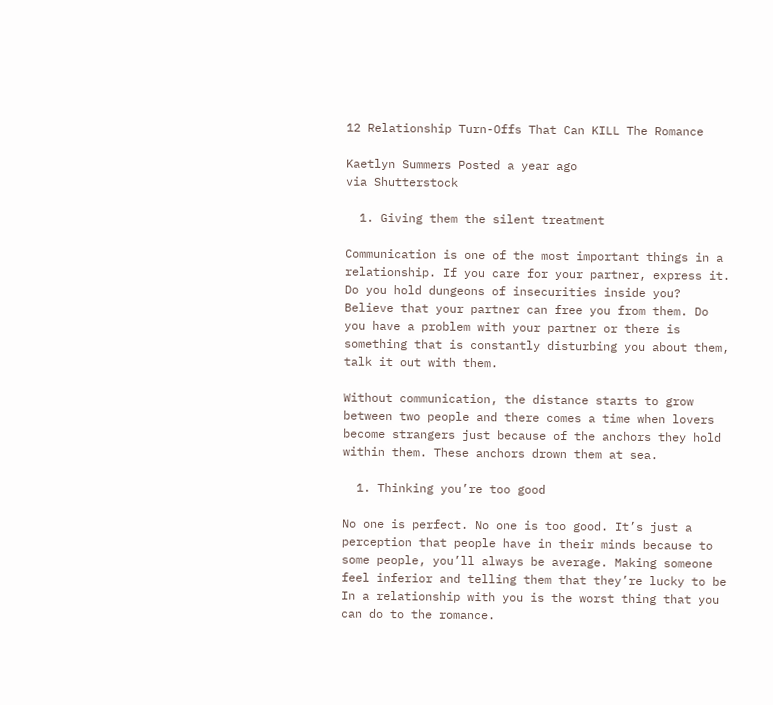12 Relationship Turn-Offs That Can KILL The Romance

Kaetlyn Summers Posted a year ago
via Shutterstock

  1. Giving them the silent treatment

Communication is one of the most important things in a relationship. If you care for your partner, express it. Do you hold dungeons of insecurities inside you? Believe that your partner can free you from them. Do you have a problem with your partner or there is something that is constantly disturbing you about them, talk it out with them.

Without communication, the distance starts to grow between two people and there comes a time when lovers become strangers just because of the anchors they hold within them. These anchors drown them at sea.

  1. Thinking you’re too good

No one is perfect. No one is too good. It’s just a perception that people have in their minds because to some people, you’ll always be average. Making someone feel inferior and telling them that they’re lucky to be In a relationship with you is the worst thing that you can do to the romance.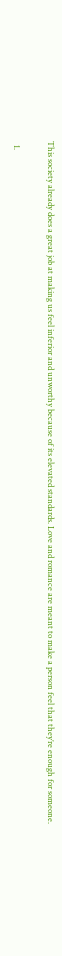This society already does a great job at making us feel inferior and unworthy because of its elevated standards. Love and romance are meant to make a person feel that they’re enough for someone.

  1.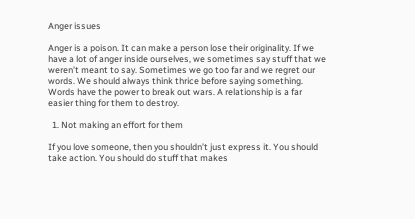Anger issues

Anger is a poison. It can make a person lose their originality. If we have a lot of anger inside ourselves, we sometimes say stuff that we weren’t meant to say. Sometimes we go too far and we regret our words. We should always think thrice before saying something. Words have the power to break out wars. A relationship is a far easier thing for them to destroy.

  1. Not making an effort for them

If you love someone, then you shouldn’t just express it. You should take action. You should do stuff that makes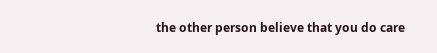the other person believe that you do care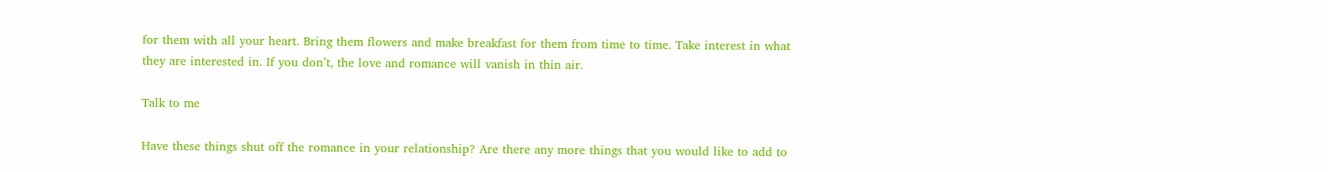for them with all your heart. Bring them flowers and make breakfast for them from time to time. Take interest in what they are interested in. If you don’t, the love and romance will vanish in thin air.

Talk to me

Have these things shut off the romance in your relationship? Are there any more things that you would like to add to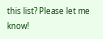this list? Please let me know!